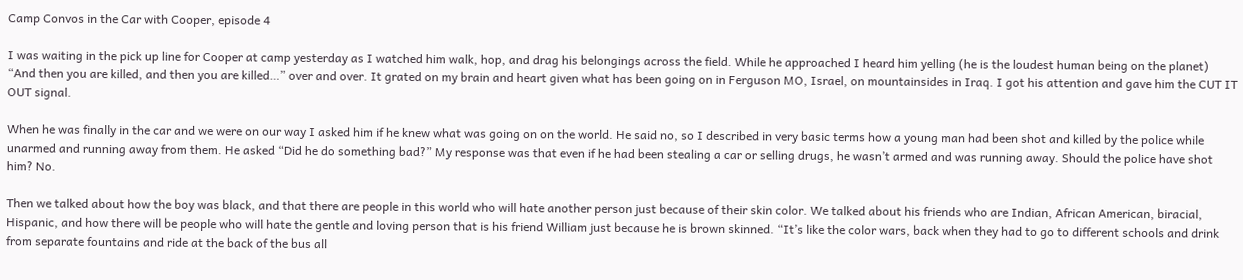Camp Convos in the Car with Cooper, episode 4

I was waiting in the pick up line for Cooper at camp yesterday as I watched him walk, hop, and drag his belongings across the field. While he approached I heard him yelling (he is the loudest human being on the planet) “And then you are killed, and then you are killed…” over and over. It grated on my brain and heart given what has been going on in Ferguson MO, Israel, on mountainsides in Iraq. I got his attention and gave him the CUT IT OUT signal.

When he was finally in the car and we were on our way I asked him if he knew what was going on on the world. He said no, so I described in very basic terms how a young man had been shot and killed by the police while unarmed and running away from them. He asked “Did he do something bad?” My response was that even if he had been stealing a car or selling drugs, he wasn’t armed and was running away. Should the police have shot him? No.

Then we talked about how the boy was black, and that there are people in this world who will hate another person just because of their skin color. We talked about his friends who are Indian, African American, biracial, Hispanic, and how there will be people who will hate the gentle and loving person that is his friend William just because he is brown skinned. “It’s like the color wars, back when they had to go to different schools and drink from separate fountains and ride at the back of the bus all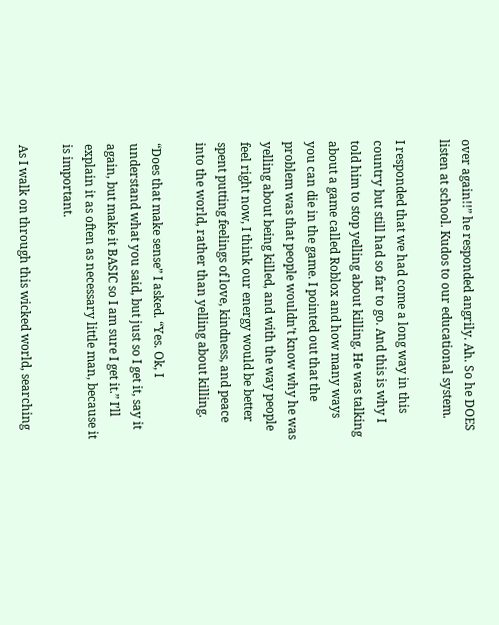over again!!” he responded angrily. Ah. So he DOES listen at school. Kudos to our educational system.

I responded that we had come a long way in this country but still had so far to go. And this is why I told him to stop yelling about killing. He was talking about a game called Roblox and how many ways you can die in the game. I pointed out that the problem was that people wouldn’t know why he was yelling about being killed, and with the way people feel right now, I think our energy would be better spent putting feelings of love, kindness, and peace into the world, rather than yelling about killing.

“Does that make sense” I asked. “Yes. Ok, I understand what you said, but just so I get it, say it again, but make it BASIC so I am sure I get it.” I’ll explain it as often as necessary little man, because it is important.

As I walk on through this wicked world, searching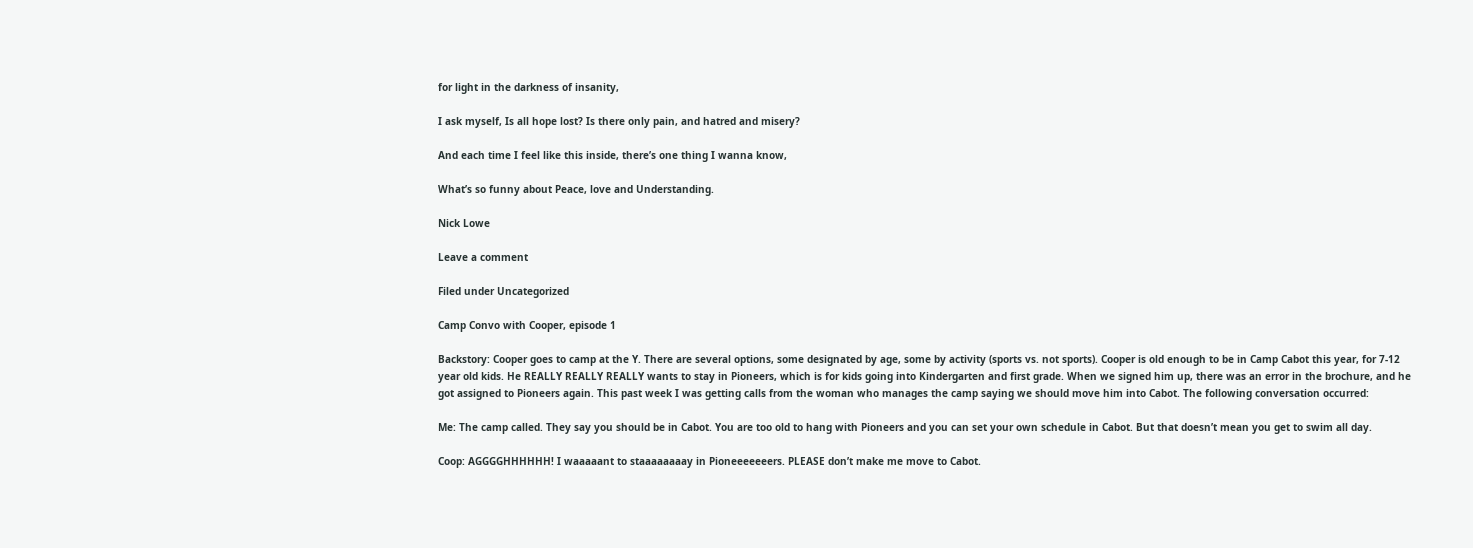for light in the darkness of insanity,

I ask myself, Is all hope lost? Is there only pain, and hatred and misery?

And each time I feel like this inside, there’s one thing I wanna know,

What’s so funny about Peace, love and Understanding.

Nick Lowe

Leave a comment

Filed under Uncategorized

Camp Convo with Cooper, episode 1

Backstory: Cooper goes to camp at the Y. There are several options, some designated by age, some by activity (sports vs. not sports). Cooper is old enough to be in Camp Cabot this year, for 7-12 year old kids. He REALLY REALLY REALLY wants to stay in Pioneers, which is for kids going into Kindergarten and first grade. When we signed him up, there was an error in the brochure, and he got assigned to Pioneers again. This past week I was getting calls from the woman who manages the camp saying we should move him into Cabot. The following conversation occurred:

Me: The camp called. They say you should be in Cabot. You are too old to hang with Pioneers and you can set your own schedule in Cabot. But that doesn’t mean you get to swim all day.

Coop: AGGGGHHHHHH! I waaaaant to staaaaaaaay in Pioneeeeeeers. PLEASE don’t make me move to Cabot.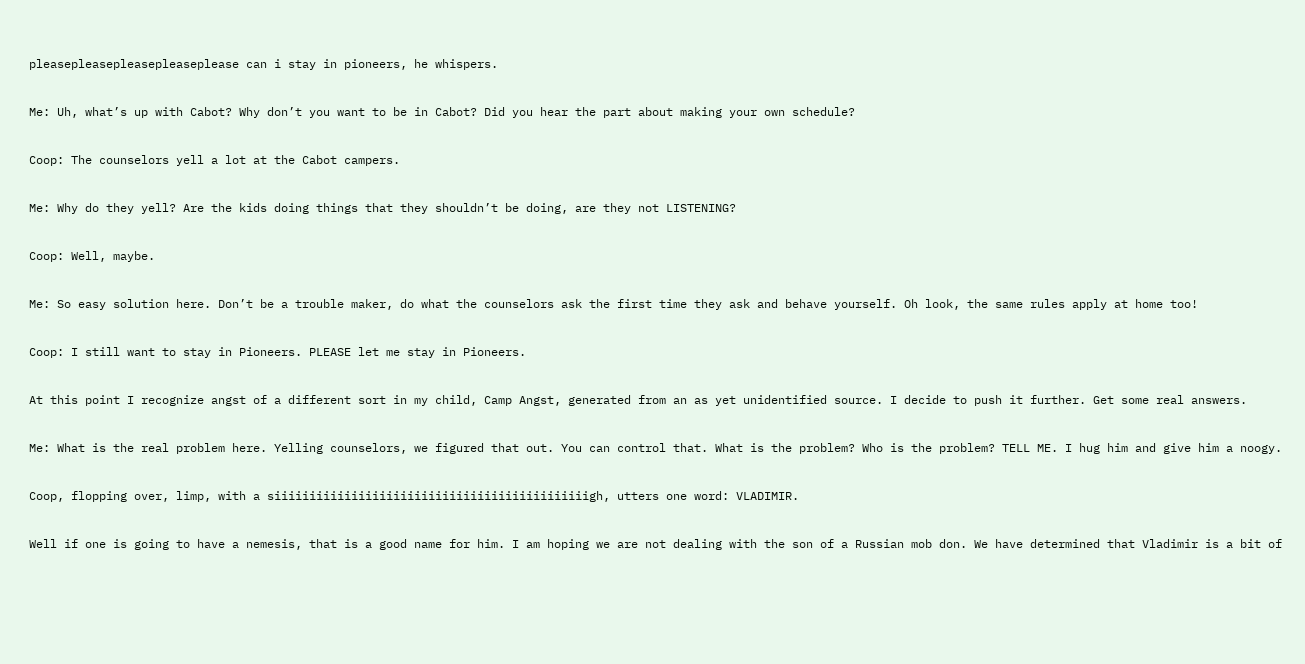pleasepleasepleasepleaseplease can i stay in pioneers, he whispers.

Me: Uh, what’s up with Cabot? Why don’t you want to be in Cabot? Did you hear the part about making your own schedule?

Coop: The counselors yell a lot at the Cabot campers.

Me: Why do they yell? Are the kids doing things that they shouldn’t be doing, are they not LISTENING?

Coop: Well, maybe.

Me: So easy solution here. Don’t be a trouble maker, do what the counselors ask the first time they ask and behave yourself. Oh look, the same rules apply at home too!

Coop: I still want to stay in Pioneers. PLEASE let me stay in Pioneers.

At this point I recognize angst of a different sort in my child, Camp Angst, generated from an as yet unidentified source. I decide to push it further. Get some real answers.

Me: What is the real problem here. Yelling counselors, we figured that out. You can control that. What is the problem? Who is the problem? TELL ME. I hug him and give him a noogy.

Coop, flopping over, limp, with a siiiiiiiiiiiiiiiiiiiiiiiiiiiiiiiiiiiiiiiiiiiiigh, utters one word: VLADIMIR.

Well if one is going to have a nemesis, that is a good name for him. I am hoping we are not dealing with the son of a Russian mob don. We have determined that Vladimir is a bit of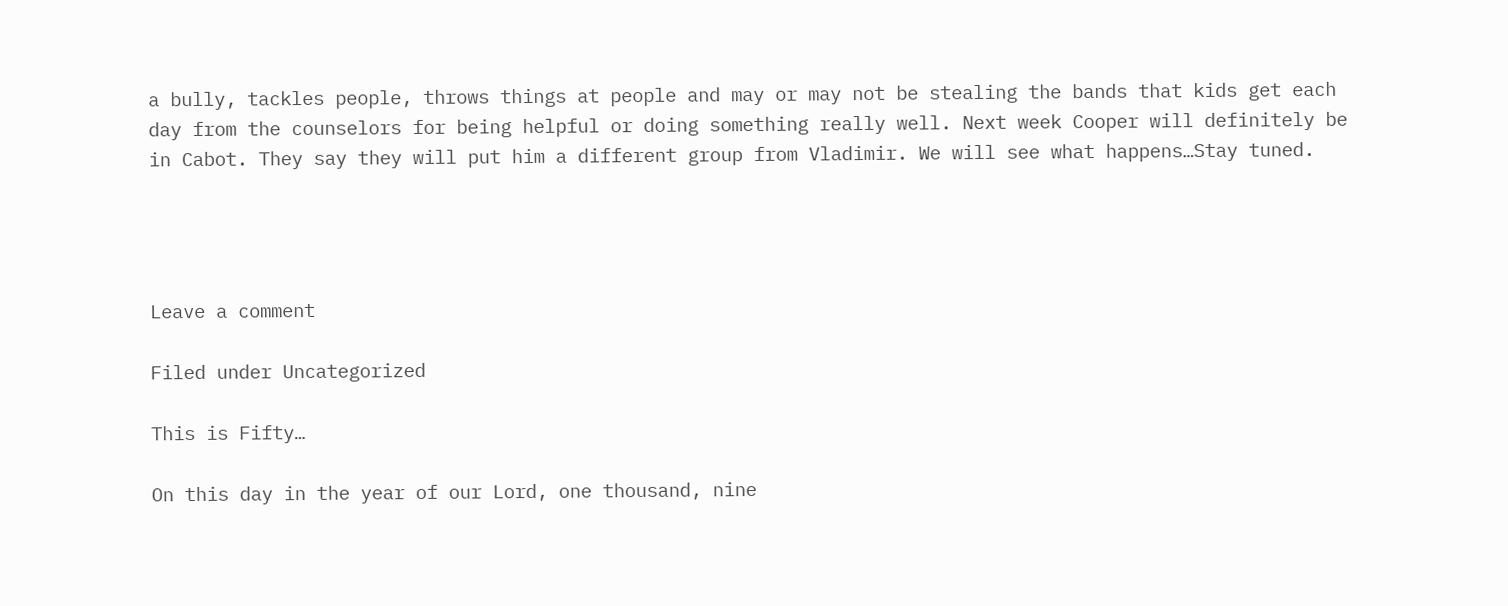a bully, tackles people, throws things at people and may or may not be stealing the bands that kids get each day from the counselors for being helpful or doing something really well. Next week Cooper will definitely be in Cabot. They say they will put him a different group from Vladimir. We will see what happens…Stay tuned.




Leave a comment

Filed under Uncategorized

This is Fifty…

On this day in the year of our Lord, one thousand, nine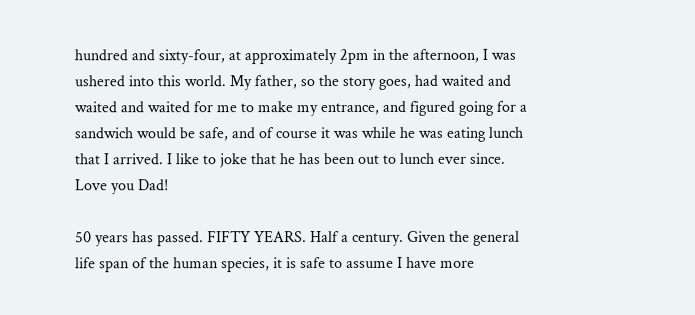hundred and sixty-four, at approximately 2pm in the afternoon, I was ushered into this world. My father, so the story goes, had waited and waited and waited for me to make my entrance, and figured going for a sandwich would be safe, and of course it was while he was eating lunch that I arrived. I like to joke that he has been out to lunch ever since. Love you Dad!

50 years has passed. FIFTY YEARS. Half a century. Given the general life span of the human species, it is safe to assume I have more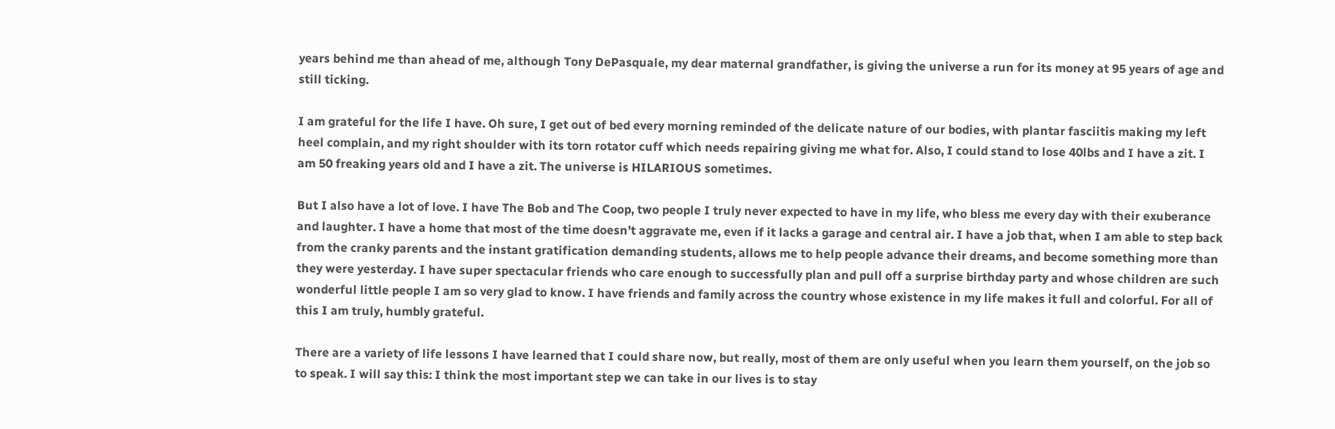years behind me than ahead of me, although Tony DePasquale, my dear maternal grandfather, is giving the universe a run for its money at 95 years of age and still ticking.

I am grateful for the life I have. Oh sure, I get out of bed every morning reminded of the delicate nature of our bodies, with plantar fasciitis making my left heel complain, and my right shoulder with its torn rotator cuff which needs repairing giving me what for. Also, I could stand to lose 40lbs and I have a zit. I am 50 freaking years old and I have a zit. The universe is HILARIOUS sometimes.

But I also have a lot of love. I have The Bob and The Coop, two people I truly never expected to have in my life, who bless me every day with their exuberance and laughter. I have a home that most of the time doesn’t aggravate me, even if it lacks a garage and central air. I have a job that, when I am able to step back from the cranky parents and the instant gratification demanding students, allows me to help people advance their dreams, and become something more than they were yesterday. I have super spectacular friends who care enough to successfully plan and pull off a surprise birthday party and whose children are such wonderful little people I am so very glad to know. I have friends and family across the country whose existence in my life makes it full and colorful. For all of this I am truly, humbly grateful.

There are a variety of life lessons I have learned that I could share now, but really, most of them are only useful when you learn them yourself, on the job so to speak. I will say this: I think the most important step we can take in our lives is to stay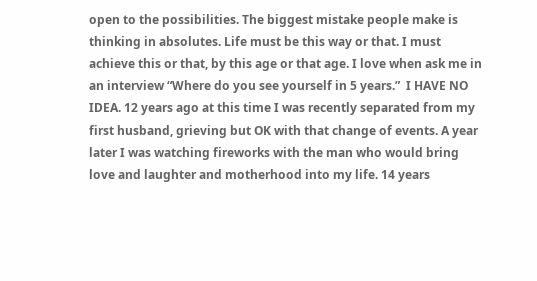open to the possibilities. The biggest mistake people make is thinking in absolutes. Life must be this way or that. I must achieve this or that, by this age or that age. I love when ask me in an interview “Where do you see yourself in 5 years.”  I HAVE NO IDEA. 12 years ago at this time I was recently separated from my first husband, grieving but OK with that change of events. A year later I was watching fireworks with the man who would bring love and laughter and motherhood into my life. 14 years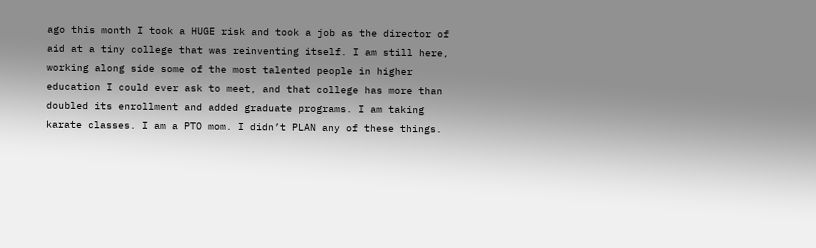ago this month I took a HUGE risk and took a job as the director of aid at a tiny college that was reinventing itself. I am still here, working along side some of the most talented people in higher education I could ever ask to meet, and that college has more than doubled its enrollment and added graduate programs. I am taking karate classes. I am a PTO mom. I didn’t PLAN any of these things.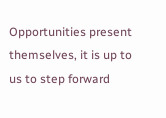Opportunities present themselves, it is up to us to step forward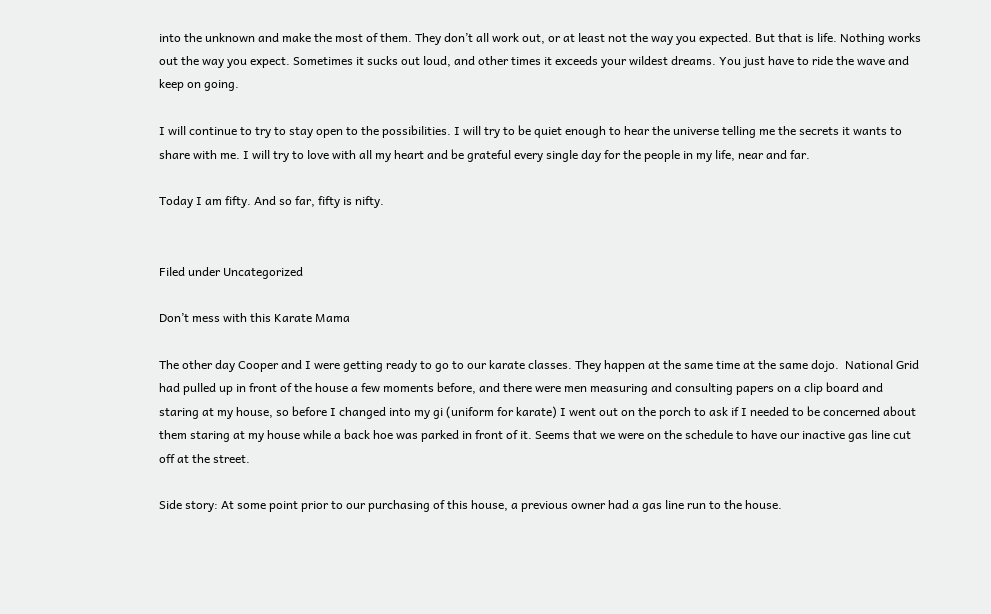into the unknown and make the most of them. They don’t all work out, or at least not the way you expected. But that is life. Nothing works out the way you expect. Sometimes it sucks out loud, and other times it exceeds your wildest dreams. You just have to ride the wave and keep on going.

I will continue to try to stay open to the possibilities. I will try to be quiet enough to hear the universe telling me the secrets it wants to share with me. I will try to love with all my heart and be grateful every single day for the people in my life, near and far.

Today I am fifty. And so far, fifty is nifty.


Filed under Uncategorized

Don’t mess with this Karate Mama

The other day Cooper and I were getting ready to go to our karate classes. They happen at the same time at the same dojo.  National Grid had pulled up in front of the house a few moments before, and there were men measuring and consulting papers on a clip board and staring at my house, so before I changed into my gi (uniform for karate) I went out on the porch to ask if I needed to be concerned about them staring at my house while a back hoe was parked in front of it. Seems that we were on the schedule to have our inactive gas line cut off at the street.

Side story: At some point prior to our purchasing of this house, a previous owner had a gas line run to the house.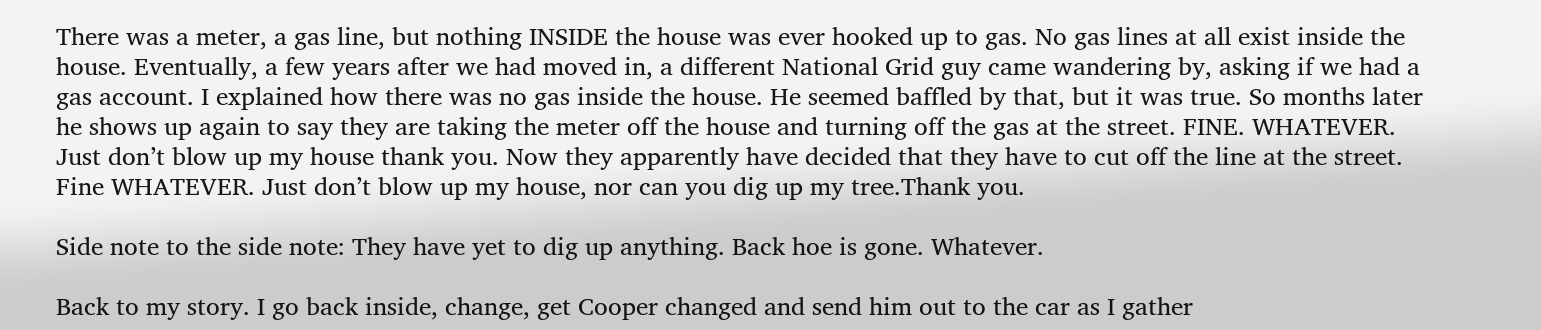There was a meter, a gas line, but nothing INSIDE the house was ever hooked up to gas. No gas lines at all exist inside the house. Eventually, a few years after we had moved in, a different National Grid guy came wandering by, asking if we had a gas account. I explained how there was no gas inside the house. He seemed baffled by that, but it was true. So months later he shows up again to say they are taking the meter off the house and turning off the gas at the street. FINE. WHATEVER. Just don’t blow up my house thank you. Now they apparently have decided that they have to cut off the line at the street. Fine WHATEVER. Just don’t blow up my house, nor can you dig up my tree.Thank you.

Side note to the side note: They have yet to dig up anything. Back hoe is gone. Whatever.

Back to my story. I go back inside, change, get Cooper changed and send him out to the car as I gather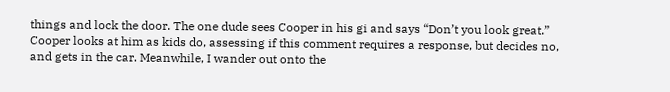things and lock the door. The one dude sees Cooper in his gi and says “Don’t you look great.” Cooper looks at him as kids do, assessing if this comment requires a response, but decides no, and gets in the car. Meanwhile, I wander out onto the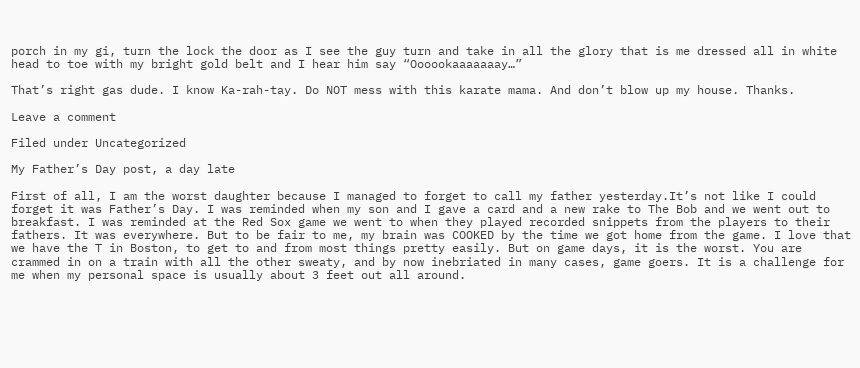porch in my gi, turn the lock the door as I see the guy turn and take in all the glory that is me dressed all in white head to toe with my bright gold belt and I hear him say “Oooookaaaaaaay…”

That’s right gas dude. I know Ka-rah-tay. Do NOT mess with this karate mama. And don’t blow up my house. Thanks.

Leave a comment

Filed under Uncategorized

My Father’s Day post, a day late

First of all, I am the worst daughter because I managed to forget to call my father yesterday.It’s not like I could forget it was Father’s Day. I was reminded when my son and I gave a card and a new rake to The Bob and we went out to breakfast. I was reminded at the Red Sox game we went to when they played recorded snippets from the players to their fathers. It was everywhere. But to be fair to me, my brain was COOKED by the time we got home from the game. I love that we have the T in Boston, to get to and from most things pretty easily. But on game days, it is the worst. You are crammed in on a train with all the other sweaty, and by now inebriated in many cases, game goers. It is a challenge for me when my personal space is usually about 3 feet out all around.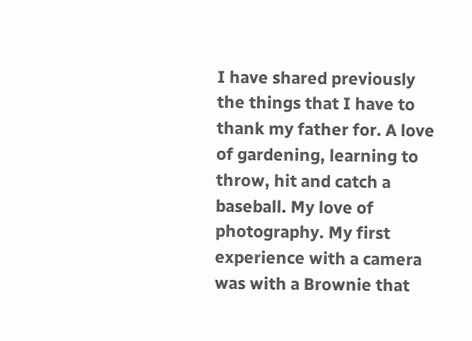I have shared previously the things that I have to thank my father for. A love of gardening, learning to throw, hit and catch a baseball. My love of photography. My first experience with a camera was with a Brownie that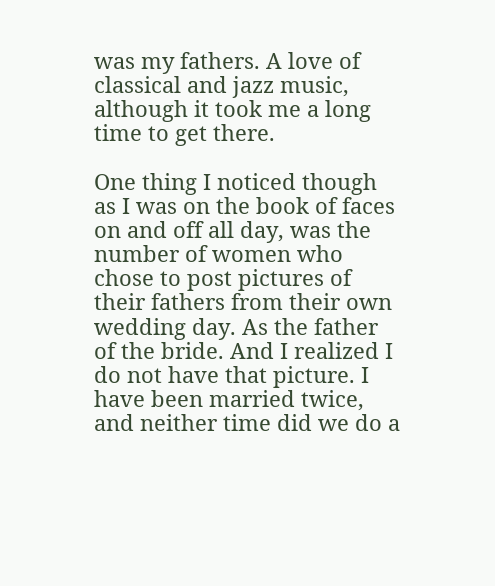was my fathers. A love of classical and jazz music, although it took me a long time to get there.

One thing I noticed though as I was on the book of faces on and off all day, was the number of women who chose to post pictures of their fathers from their own wedding day. As the father of the bride. And I realized I do not have that picture. I have been married twice, and neither time did we do a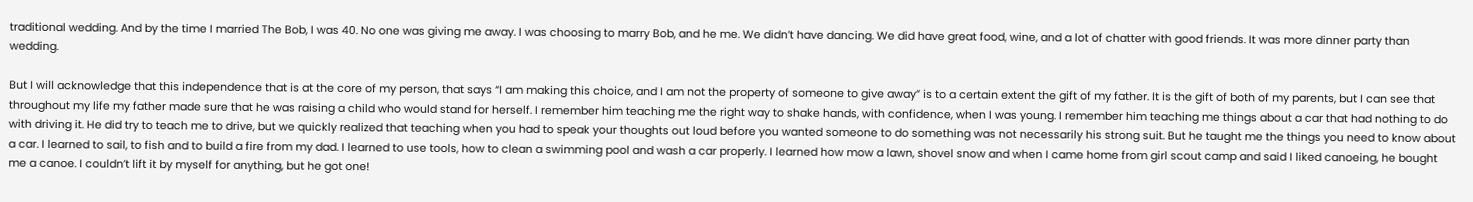traditional wedding. And by the time I married The Bob, I was 40. No one was giving me away. I was choosing to marry Bob, and he me. We didn’t have dancing. We did have great food, wine, and a lot of chatter with good friends. It was more dinner party than wedding.

But I will acknowledge that this independence that is at the core of my person, that says “I am making this choice, and I am not the property of someone to give away” is to a certain extent the gift of my father. It is the gift of both of my parents, but I can see that throughout my life my father made sure that he was raising a child who would stand for herself. I remember him teaching me the right way to shake hands, with confidence, when I was young. I remember him teaching me things about a car that had nothing to do with driving it. He did try to teach me to drive, but we quickly realized that teaching when you had to speak your thoughts out loud before you wanted someone to do something was not necessarily his strong suit. But he taught me the things you need to know about a car. I learned to sail, to fish and to build a fire from my dad. I learned to use tools, how to clean a swimming pool and wash a car properly. I learned how mow a lawn, shovel snow and when I came home from girl scout camp and said I liked canoeing, he bought me a canoe. I couldn’t lift it by myself for anything, but he got one!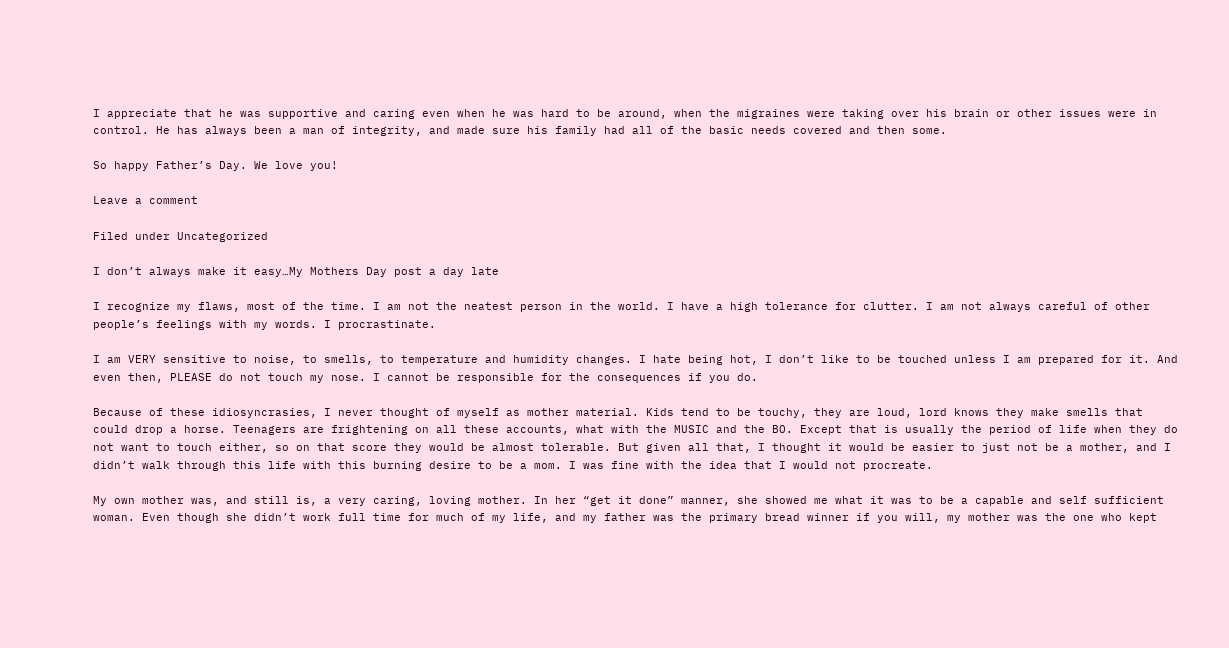I appreciate that he was supportive and caring even when he was hard to be around, when the migraines were taking over his brain or other issues were in control. He has always been a man of integrity, and made sure his family had all of the basic needs covered and then some.

So happy Father’s Day. We love you!

Leave a comment

Filed under Uncategorized

I don’t always make it easy…My Mothers Day post a day late

I recognize my flaws, most of the time. I am not the neatest person in the world. I have a high tolerance for clutter. I am not always careful of other people’s feelings with my words. I procrastinate.

I am VERY sensitive to noise, to smells, to temperature and humidity changes. I hate being hot, I don’t like to be touched unless I am prepared for it. And even then, PLEASE do not touch my nose. I cannot be responsible for the consequences if you do.

Because of these idiosyncrasies, I never thought of myself as mother material. Kids tend to be touchy, they are loud, lord knows they make smells that could drop a horse. Teenagers are frightening on all these accounts, what with the MUSIC and the BO. Except that is usually the period of life when they do not want to touch either, so on that score they would be almost tolerable. But given all that, I thought it would be easier to just not be a mother, and I didn’t walk through this life with this burning desire to be a mom. I was fine with the idea that I would not procreate.

My own mother was, and still is, a very caring, loving mother. In her “get it done” manner, she showed me what it was to be a capable and self sufficient woman. Even though she didn’t work full time for much of my life, and my father was the primary bread winner if you will, my mother was the one who kept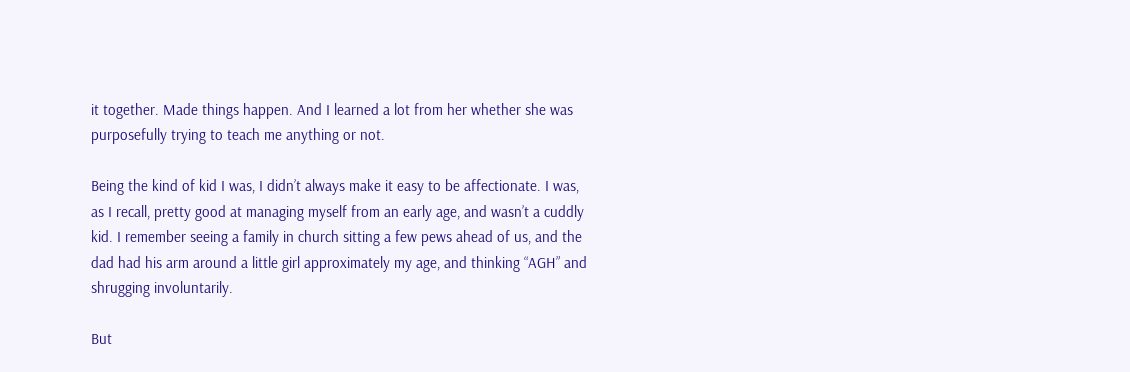it together. Made things happen. And I learned a lot from her whether she was purposefully trying to teach me anything or not.

Being the kind of kid I was, I didn’t always make it easy to be affectionate. I was, as I recall, pretty good at managing myself from an early age, and wasn’t a cuddly kid. I remember seeing a family in church sitting a few pews ahead of us, and the dad had his arm around a little girl approximately my age, and thinking “AGH” and shrugging involuntarily.

But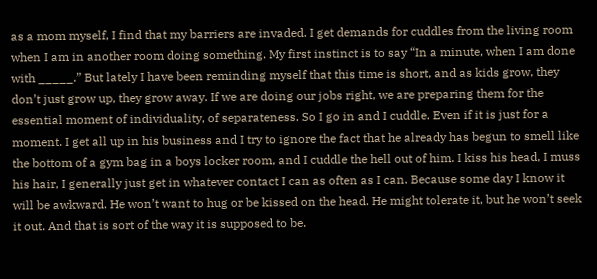as a mom myself, I find that my barriers are invaded. I get demands for cuddles from the living room when I am in another room doing something. My first instinct is to say “In a minute, when I am done with _____.” But lately I have been reminding myself that this time is short, and as kids grow, they don’t just grow up, they grow away. If we are doing our jobs right, we are preparing them for the essential moment of individuality, of separateness. So I go in and I cuddle. Even if it is just for a moment. I get all up in his business and I try to ignore the fact that he already has begun to smell like the bottom of a gym bag in a boys locker room, and I cuddle the hell out of him. I kiss his head, I muss his hair, I generally just get in whatever contact I can as often as I can. Because some day I know it will be awkward. He won’t want to hug or be kissed on the head. He might tolerate it, but he won’t seek it out. And that is sort of the way it is supposed to be.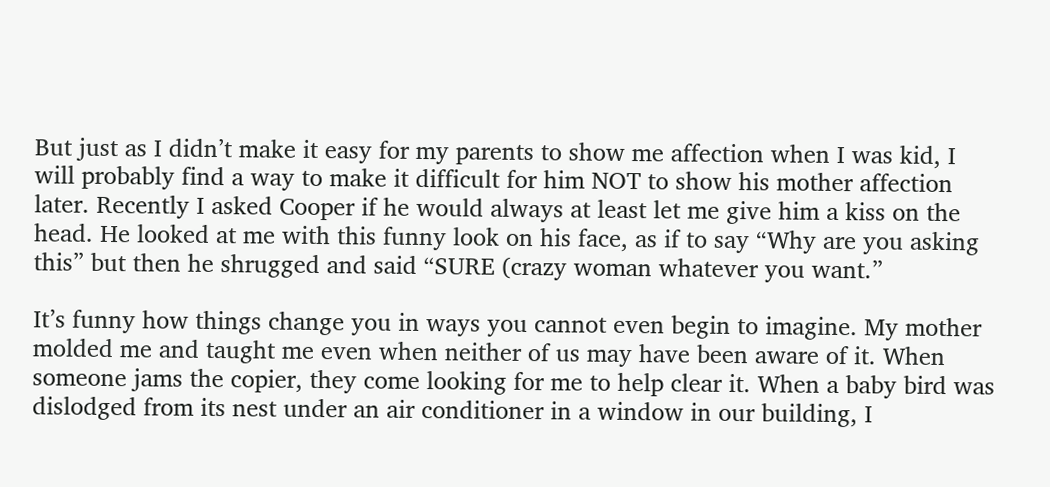But just as I didn’t make it easy for my parents to show me affection when I was kid, I will probably find a way to make it difficult for him NOT to show his mother affection later. Recently I asked Cooper if he would always at least let me give him a kiss on the head. He looked at me with this funny look on his face, as if to say “Why are you asking this” but then he shrugged and said “SURE (crazy woman whatever you want.”

It’s funny how things change you in ways you cannot even begin to imagine. My mother molded me and taught me even when neither of us may have been aware of it. When someone jams the copier, they come looking for me to help clear it. When a baby bird was dislodged from its nest under an air conditioner in a window in our building, I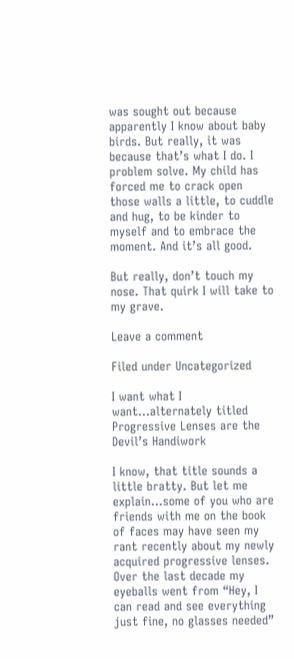was sought out because apparently I know about baby birds. But really, it was because that’s what I do. I problem solve. My child has forced me to crack open those walls a little, to cuddle and hug, to be kinder to myself and to embrace the moment. And it’s all good.

But really, don’t touch my nose. That quirk I will take to my grave.

Leave a comment

Filed under Uncategorized

I want what I want…alternately titled Progressive Lenses are the Devil’s Handiwork

I know, that title sounds a little bratty. But let me explain…some of you who are friends with me on the book of faces may have seen my rant recently about my newly acquired progressive lenses. Over the last decade my eyeballs went from “Hey, I can read and see everything just fine, no glasses needed”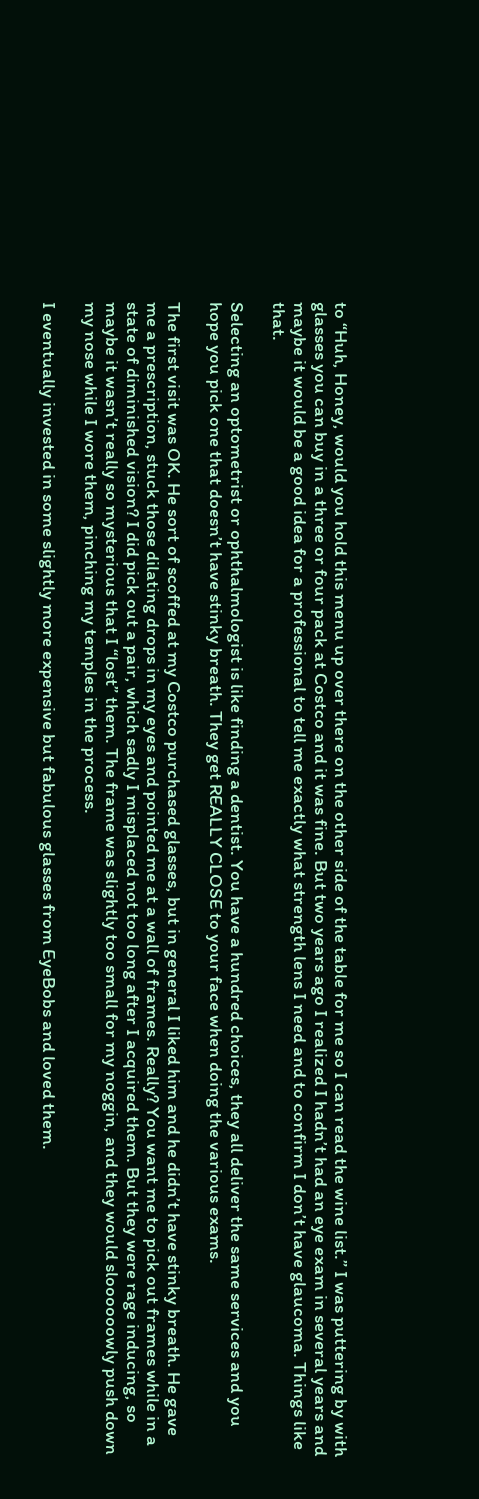to “Huh, Honey, would you hold this menu up over there on the other side of the table for me so I can read the wine list.” I was puttering by with glasses you can buy in a three or four pack at Costco and it was fine. But two years ago I realized I hadn’t had an eye exam in several years and maybe it would be a good idea for a professional to tell me exactly what strength lens I need and to confirm I don’t have glaucoma. Things like that.

Selecting an optometrist or ophthalmologist is like finding a dentist. You have a hundred choices, they all deliver the same services and you hope you pick one that doesn’t have stinky breath. They get REALLY CLOSE to your face when doing the various exams.

The first visit was OK. He sort of scoffed at my Costco purchased glasses, but in general I liked him and he didn’t have stinky breath. He gave me a prescription, stuck those dilating drops in my eyes and pointed me at a wall of frames. Really? You want me to pick out frames while in a state of diminished vision? I did pick out a pair, which sadly I misplaced not too long after I acquired them. But they were rage inducing, so maybe it wasn’t really so mysterious that I “lost” them. The frame was slightly too small for my noggin, and they would sloooooowly push down my nose while I wore them, pinching my temples in the process.

I eventually invested in some slightly more expensive but fabulous glasses from EyeBobs and loved them.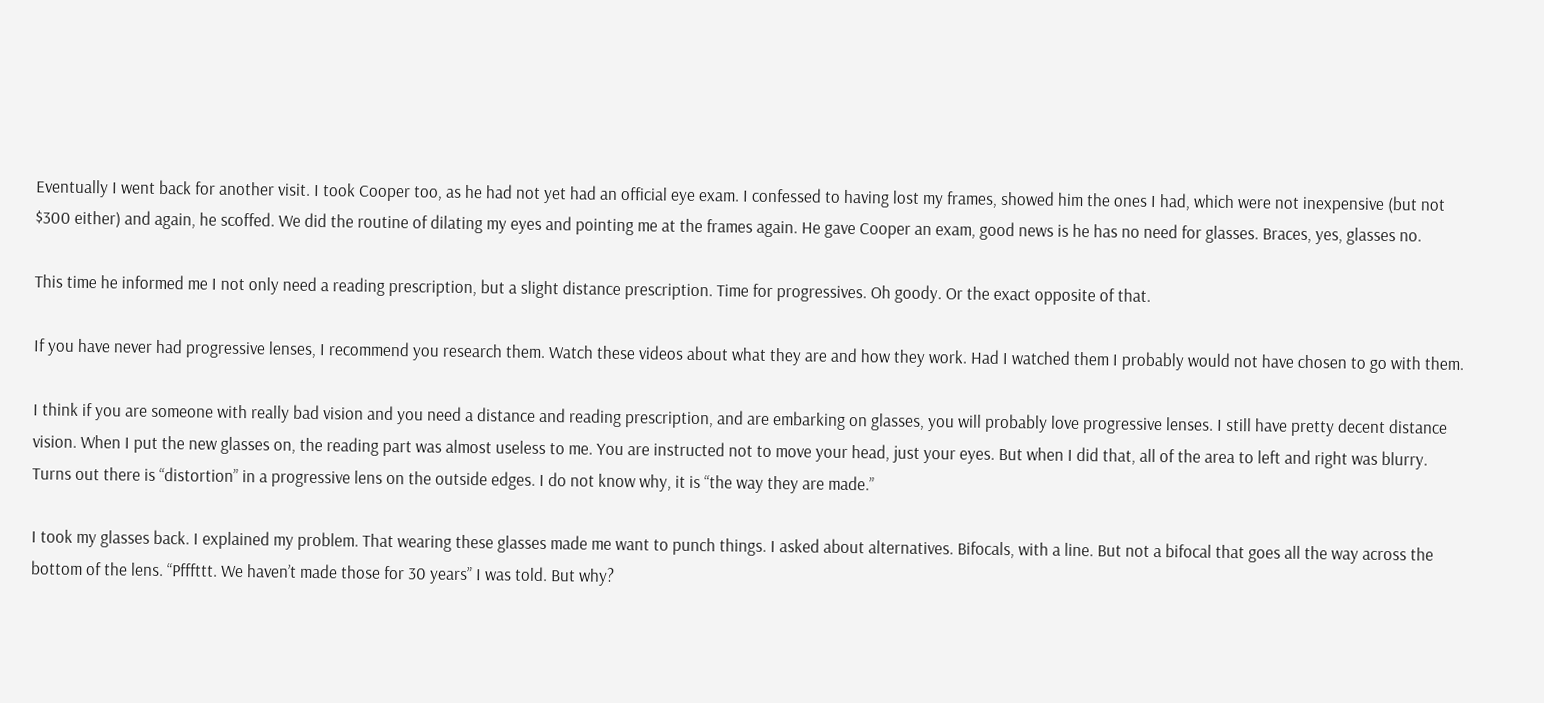Eventually I went back for another visit. I took Cooper too, as he had not yet had an official eye exam. I confessed to having lost my frames, showed him the ones I had, which were not inexpensive (but not $300 either) and again, he scoffed. We did the routine of dilating my eyes and pointing me at the frames again. He gave Cooper an exam, good news is he has no need for glasses. Braces, yes, glasses no.

This time he informed me I not only need a reading prescription, but a slight distance prescription. Time for progressives. Oh goody. Or the exact opposite of that.

If you have never had progressive lenses, I recommend you research them. Watch these videos about what they are and how they work. Had I watched them I probably would not have chosen to go with them.

I think if you are someone with really bad vision and you need a distance and reading prescription, and are embarking on glasses, you will probably love progressive lenses. I still have pretty decent distance vision. When I put the new glasses on, the reading part was almost useless to me. You are instructed not to move your head, just your eyes. But when I did that, all of the area to left and right was blurry. Turns out there is “distortion” in a progressive lens on the outside edges. I do not know why, it is “the way they are made.”

I took my glasses back. I explained my problem. That wearing these glasses made me want to punch things. I asked about alternatives. Bifocals, with a line. But not a bifocal that goes all the way across the bottom of the lens. “Pfffttt. We haven’t made those for 30 years” I was told. But why?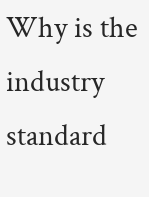Why is the industry standard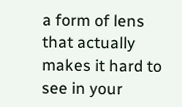a form of lens that actually makes it hard to see in your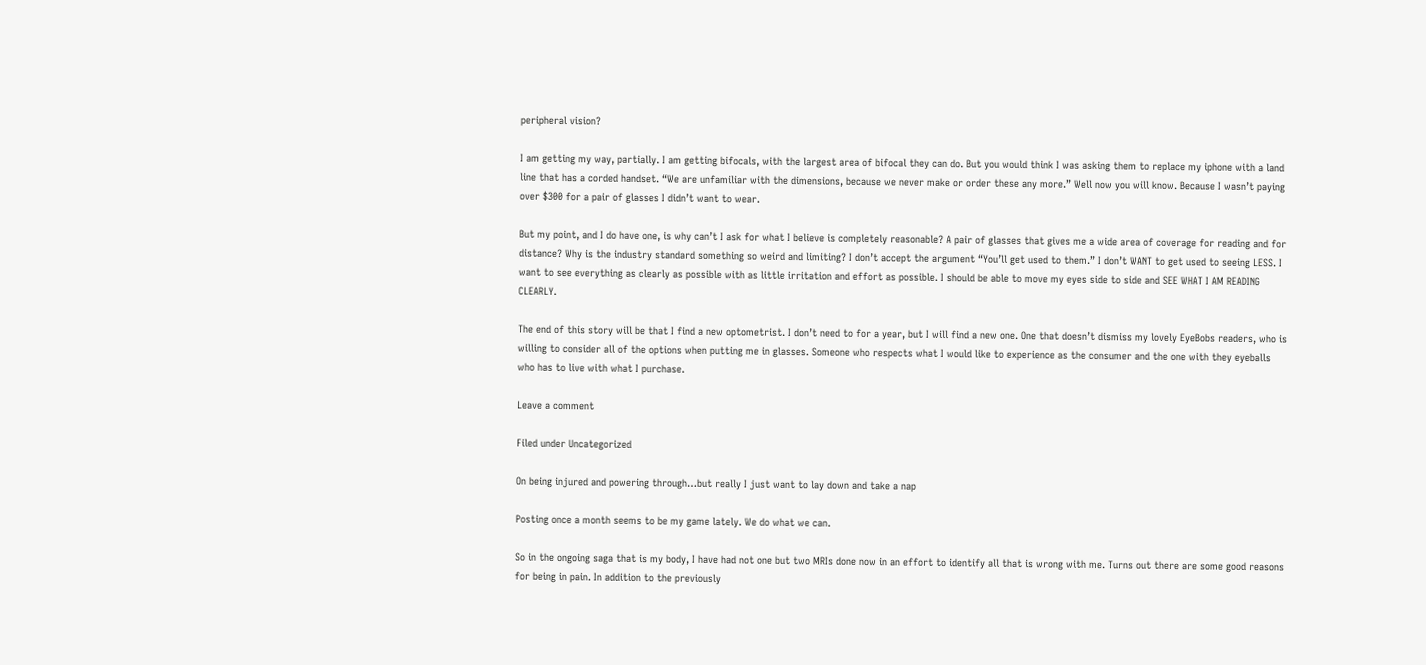peripheral vision?

I am getting my way, partially. I am getting bifocals, with the largest area of bifocal they can do. But you would think I was asking them to replace my iphone with a land line that has a corded handset. “We are unfamiliar with the dimensions, because we never make or order these any more.” Well now you will know. Because I wasn’t paying over $300 for a pair of glasses I didn’t want to wear.

But my point, and I do have one, is why can’t I ask for what I believe is completely reasonable? A pair of glasses that gives me a wide area of coverage for reading and for distance? Why is the industry standard something so weird and limiting? I don’t accept the argument “You’ll get used to them.” I don’t WANT to get used to seeing LESS. I want to see everything as clearly as possible with as little irritation and effort as possible. I should be able to move my eyes side to side and SEE WHAT I AM READING CLEARLY.

The end of this story will be that I find a new optometrist. I don’t need to for a year, but I will find a new one. One that doesn’t dismiss my lovely EyeBobs readers, who is willing to consider all of the options when putting me in glasses. Someone who respects what I would like to experience as the consumer and the one with they eyeballs who has to live with what I purchase.

Leave a comment

Filed under Uncategorized

On being injured and powering through…but really I just want to lay down and take a nap

Posting once a month seems to be my game lately. We do what we can.

So in the ongoing saga that is my body, I have had not one but two MRIs done now in an effort to identify all that is wrong with me. Turns out there are some good reasons for being in pain. In addition to the previously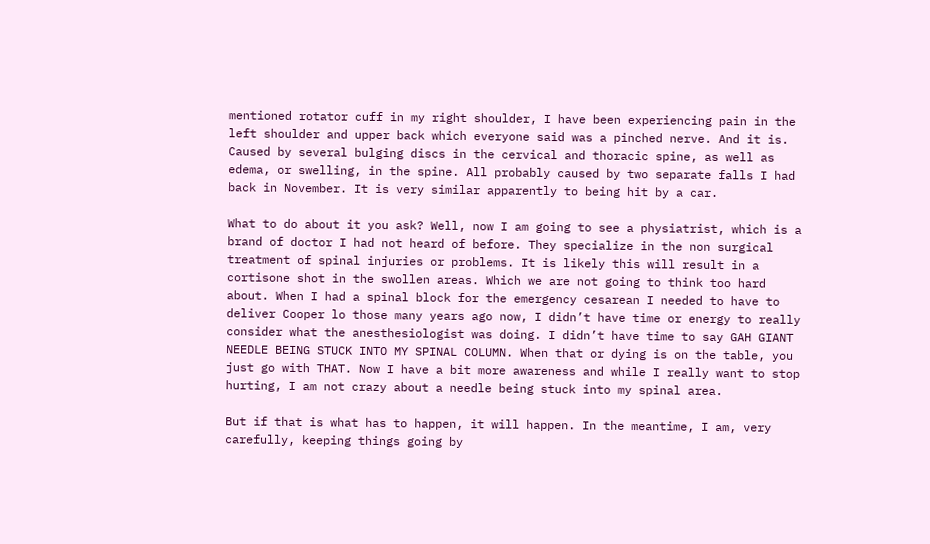mentioned rotator cuff in my right shoulder, I have been experiencing pain in the left shoulder and upper back which everyone said was a pinched nerve. And it is. Caused by several bulging discs in the cervical and thoracic spine, as well as edema, or swelling, in the spine. All probably caused by two separate falls I had back in November. It is very similar apparently to being hit by a car.

What to do about it you ask? Well, now I am going to see a physiatrist, which is a brand of doctor I had not heard of before. They specialize in the non surgical treatment of spinal injuries or problems. It is likely this will result in a cortisone shot in the swollen areas. Which we are not going to think too hard about. When I had a spinal block for the emergency cesarean I needed to have to deliver Cooper lo those many years ago now, I didn’t have time or energy to really consider what the anesthesiologist was doing. I didn’t have time to say GAH GIANT NEEDLE BEING STUCK INTO MY SPINAL COLUMN. When that or dying is on the table, you just go with THAT. Now I have a bit more awareness and while I really want to stop hurting, I am not crazy about a needle being stuck into my spinal area.

But if that is what has to happen, it will happen. In the meantime, I am, very carefully, keeping things going by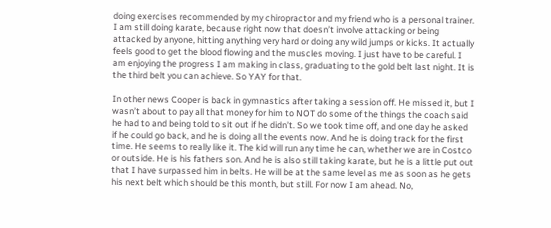doing exercises recommended by my chiropractor and my friend who is a personal trainer. I am still doing karate, because right now that doesn’t involve attacking or being attacked by anyone, hitting anything very hard or doing any wild jumps or kicks. It actually feels good to get the blood flowing and the muscles moving. I just have to be careful. I am enjoying the progress I am making in class, graduating to the gold belt last night. It is the third belt you can achieve. So YAY for that.

In other news Cooper is back in gymnastics after taking a session off. He missed it, but I wasn’t about to pay all that money for him to NOT do some of the things the coach said he had to and being told to sit out if he didn’t. So we took time off, and one day he asked if he could go back, and he is doing all the events now. And he is doing track for the first time. He seems to really like it. The kid will run any time he can, whether we are in Costco or outside. He is his fathers son. And he is also still taking karate, but he is a little put out that I have surpassed him in belts. He will be at the same level as me as soon as he gets his next belt which should be this month, but still. For now I am ahead. No,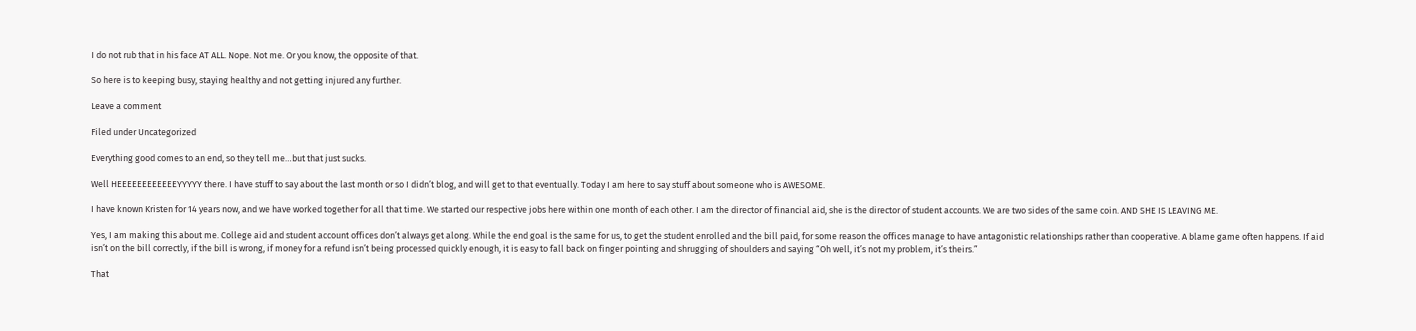I do not rub that in his face AT ALL. Nope. Not me. Or you know, the opposite of that.

So here is to keeping busy, staying healthy and not getting injured any further.

Leave a comment

Filed under Uncategorized

Everything good comes to an end, so they tell me…but that just sucks.

Well HEEEEEEEEEEEEYYYYY there. I have stuff to say about the last month or so I didn’t blog, and will get to that eventually. Today I am here to say stuff about someone who is AWESOME.

I have known Kristen for 14 years now, and we have worked together for all that time. We started our respective jobs here within one month of each other. I am the director of financial aid, she is the director of student accounts. We are two sides of the same coin. AND SHE IS LEAVING ME.

Yes, I am making this about me. College aid and student account offices don’t always get along. While the end goal is the same for us, to get the student enrolled and the bill paid, for some reason the offices manage to have antagonistic relationships rather than cooperative. A blame game often happens. If aid isn’t on the bill correctly, if the bill is wrong, if money for a refund isn’t being processed quickly enough, it is easy to fall back on finger pointing and shrugging of shoulders and saying “Oh well, it’s not my problem, it’s theirs.”

That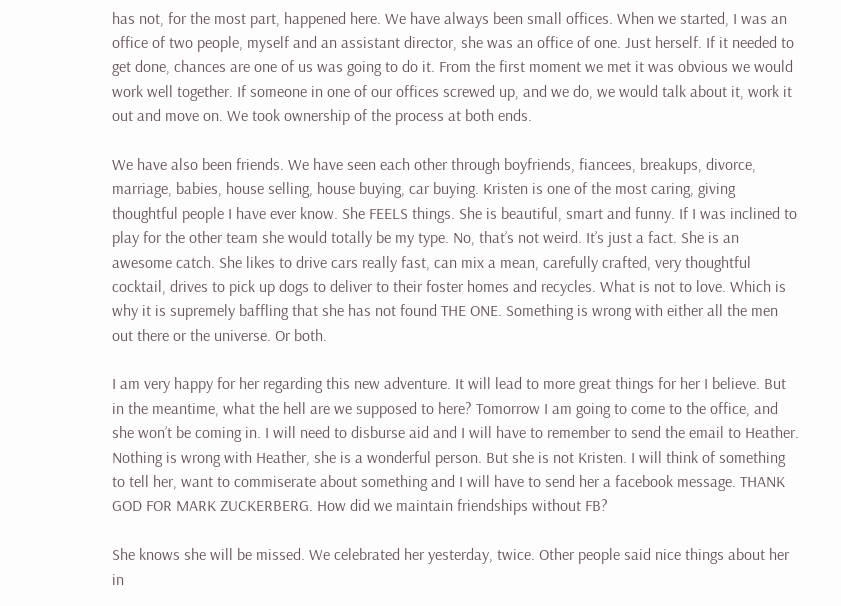has not, for the most part, happened here. We have always been small offices. When we started, I was an office of two people, myself and an assistant director, she was an office of one. Just herself. If it needed to get done, chances are one of us was going to do it. From the first moment we met it was obvious we would work well together. If someone in one of our offices screwed up, and we do, we would talk about it, work it out and move on. We took ownership of the process at both ends.

We have also been friends. We have seen each other through boyfriends, fiancees, breakups, divorce, marriage, babies, house selling, house buying, car buying. Kristen is one of the most caring, giving thoughtful people I have ever know. She FEELS things. She is beautiful, smart and funny. If I was inclined to play for the other team she would totally be my type. No, that’s not weird. It’s just a fact. She is an awesome catch. She likes to drive cars really fast, can mix a mean, carefully crafted, very thoughtful cocktail, drives to pick up dogs to deliver to their foster homes and recycles. What is not to love. Which is why it is supremely baffling that she has not found THE ONE. Something is wrong with either all the men out there or the universe. Or both.

I am very happy for her regarding this new adventure. It will lead to more great things for her I believe. But in the meantime, what the hell are we supposed to here? Tomorrow I am going to come to the office, and she won’t be coming in. I will need to disburse aid and I will have to remember to send the email to Heather. Nothing is wrong with Heather, she is a wonderful person. But she is not Kristen. I will think of something to tell her, want to commiserate about something and I will have to send her a facebook message. THANK GOD FOR MARK ZUCKERBERG. How did we maintain friendships without FB?

She knows she will be missed. We celebrated her yesterday, twice. Other people said nice things about her in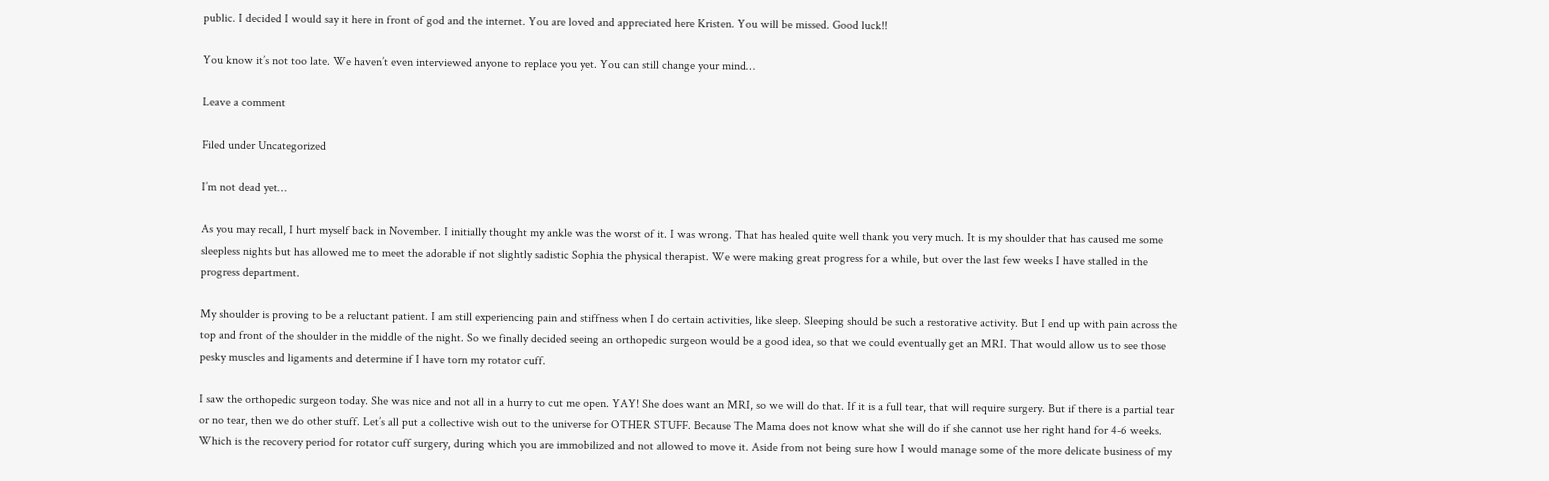public. I decided I would say it here in front of god and the internet. You are loved and appreciated here Kristen. You will be missed. Good luck!!

You know it’s not too late. We haven’t even interviewed anyone to replace you yet. You can still change your mind…

Leave a comment

Filed under Uncategorized

I’m not dead yet…

As you may recall, I hurt myself back in November. I initially thought my ankle was the worst of it. I was wrong. That has healed quite well thank you very much. It is my shoulder that has caused me some sleepless nights but has allowed me to meet the adorable if not slightly sadistic Sophia the physical therapist. We were making great progress for a while, but over the last few weeks I have stalled in the progress department.

My shoulder is proving to be a reluctant patient. I am still experiencing pain and stiffness when I do certain activities, like sleep. Sleeping should be such a restorative activity. But I end up with pain across the top and front of the shoulder in the middle of the night. So we finally decided seeing an orthopedic surgeon would be a good idea, so that we could eventually get an MRI. That would allow us to see those pesky muscles and ligaments and determine if I have torn my rotator cuff.

I saw the orthopedic surgeon today. She was nice and not all in a hurry to cut me open. YAY! She does want an MRI, so we will do that. If it is a full tear, that will require surgery. But if there is a partial tear or no tear, then we do other stuff. Let’s all put a collective wish out to the universe for OTHER STUFF. Because The Mama does not know what she will do if she cannot use her right hand for 4-6 weeks. Which is the recovery period for rotator cuff surgery, during which you are immobilized and not allowed to move it. Aside from not being sure how I would manage some of the more delicate business of my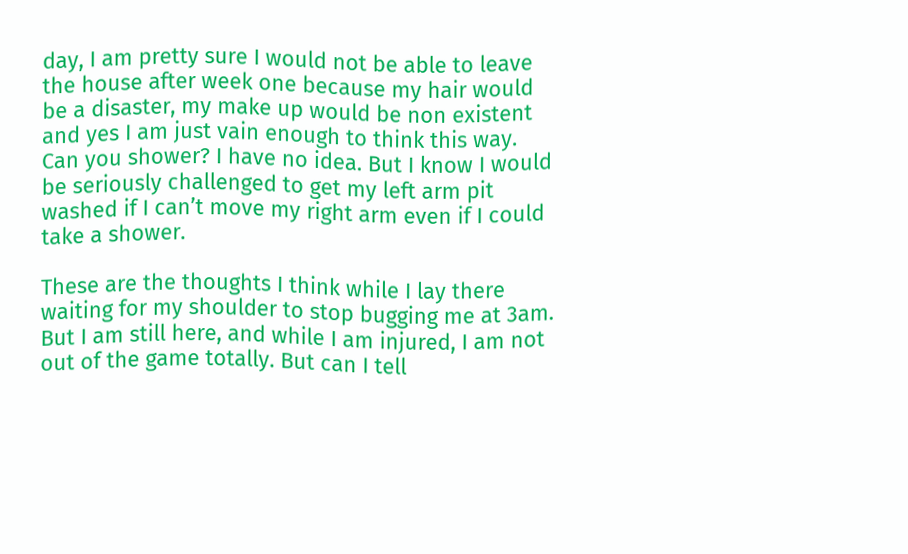day, I am pretty sure I would not be able to leave the house after week one because my hair would be a disaster, my make up would be non existent and yes I am just vain enough to think this way. Can you shower? I have no idea. But I know I would be seriously challenged to get my left arm pit washed if I can’t move my right arm even if I could take a shower.

These are the thoughts I think while I lay there waiting for my shoulder to stop bugging me at 3am. But I am still here, and while I am injured, I am not out of the game totally. But can I tell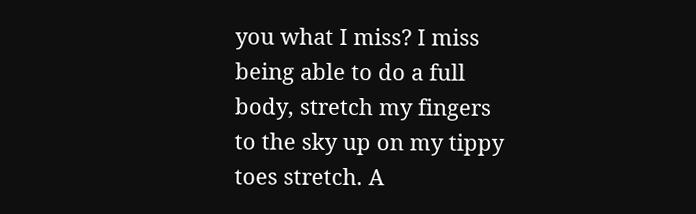you what I miss? I miss being able to do a full body, stretch my fingers to the sky up on my tippy toes stretch. A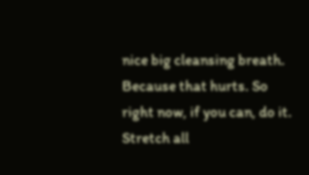nice big cleansing breath. Because that hurts. So right now, if you can, do it. Stretch all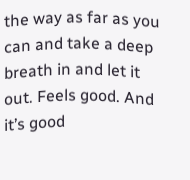the way as far as you can and take a deep breath in and let it out. Feels good. And it’s good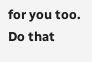for you too. Do that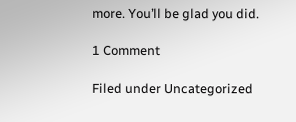more. You’ll be glad you did.

1 Comment

Filed under Uncategorized